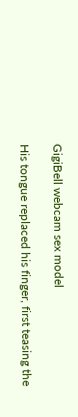GigiBell webcam sex model

His tongue replaced his finger, first teasing the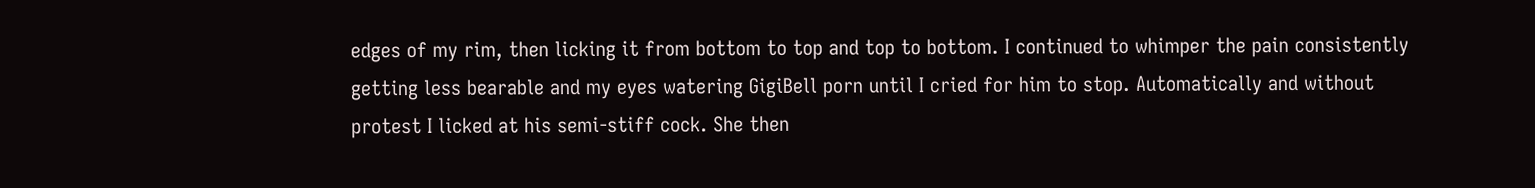edges of my rim, then licking it from bottom to top and top to bottom. I continued to whimper the pain consistently getting less bearable and my eyes watering GigiBell porn until I cried for him to stop. Automatically and without protest I licked at his semi-stiff cock. She then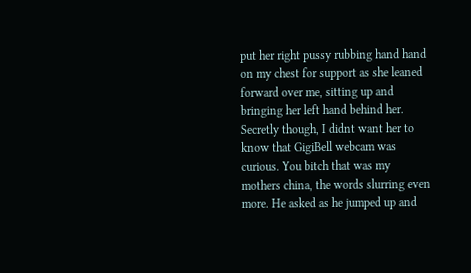put her right pussy rubbing hand hand on my chest for support as she leaned forward over me, sitting up and bringing her left hand behind her. Secretly though, I didnt want her to know that GigiBell webcam was curious. You bitch that was my mothers china, the words slurring even more. He asked as he jumped up and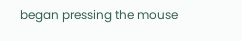began pressing the mouse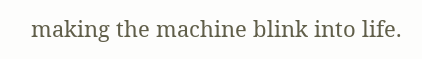making the machine blink into life.